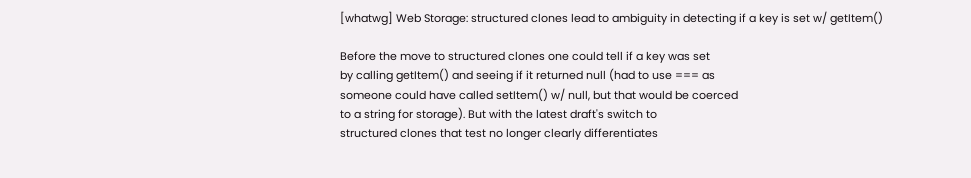[whatwg] Web Storage: structured clones lead to ambiguity in detecting if a key is set w/ getItem()

Before the move to structured clones one could tell if a key was set
by calling getItem() and seeing if it returned null (had to use === as
someone could have called setItem() w/ null, but that would be coerced
to a string for storage). But with the latest draft's switch to
structured clones that test no longer clearly differentiates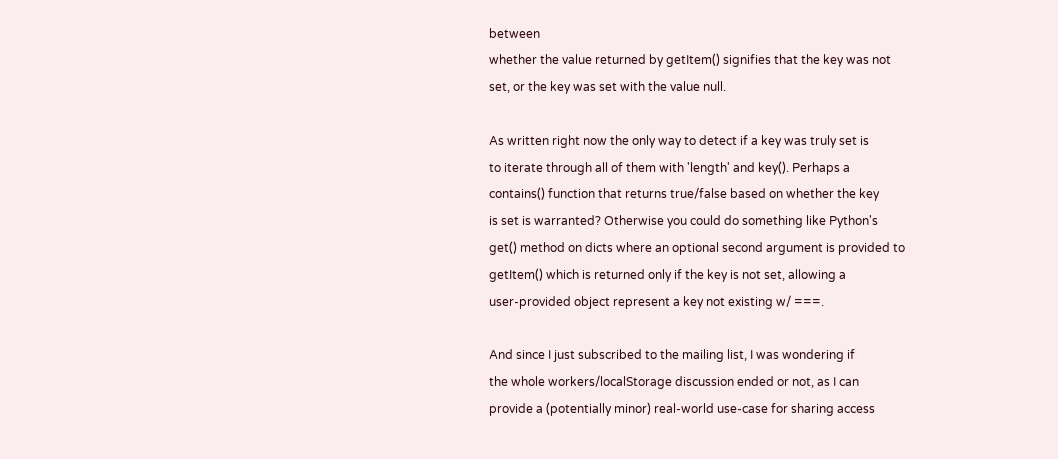between
whether the value returned by getItem() signifies that the key was not
set, or the key was set with the value null.

As written right now the only way to detect if a key was truly set is
to iterate through all of them with 'length' and key(). Perhaps a
contains() function that returns true/false based on whether the key
is set is warranted? Otherwise you could do something like Python's
get() method on dicts where an optional second argument is provided to
getItem() which is returned only if the key is not set, allowing a
user-provided object represent a key not existing w/ ===.

And since I just subscribed to the mailing list, I was wondering if
the whole workers/localStorage discussion ended or not, as I can
provide a (potentially minor) real-world use-case for sharing access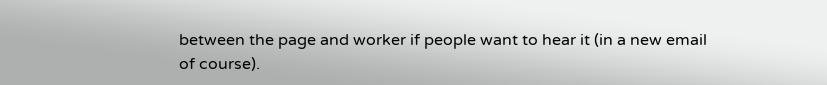between the page and worker if people want to hear it (in a new email
of course).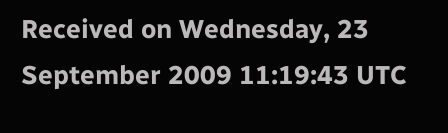Received on Wednesday, 23 September 2009 11:19:43 UTC